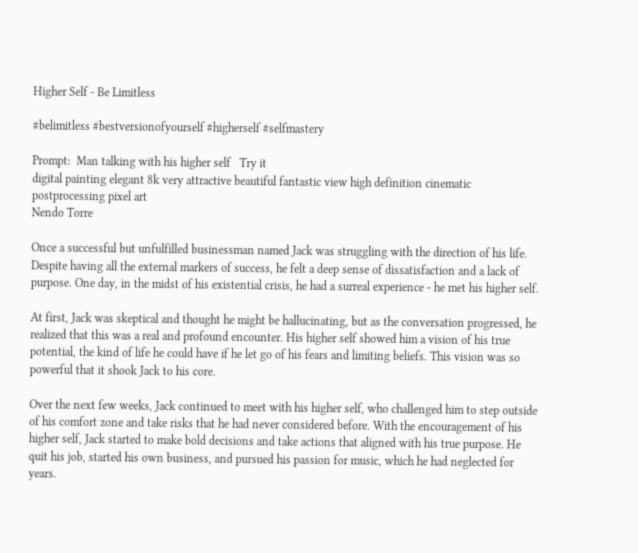Higher Self - Be Limitless

#belimitless #bestversionofyourself #higherself #selfmastery

Prompt:  Man talking with his higher self   Try it
digital painting elegant 8k very attractive beautiful fantastic view high definition cinematic postprocessing pixel art
Nendo Torre

Once a successful but unfulfilled businessman named Jack was struggling with the direction of his life. Despite having all the external markers of success, he felt a deep sense of dissatisfaction and a lack of purpose. One day, in the midst of his existential crisis, he had a surreal experience - he met his higher self.

At first, Jack was skeptical and thought he might be hallucinating, but as the conversation progressed, he realized that this was a real and profound encounter. His higher self showed him a vision of his true potential, the kind of life he could have if he let go of his fears and limiting beliefs. This vision was so powerful that it shook Jack to his core.

Over the next few weeks, Jack continued to meet with his higher self, who challenged him to step outside of his comfort zone and take risks that he had never considered before. With the encouragement of his higher self, Jack started to make bold decisions and take actions that aligned with his true purpose. He quit his job, started his own business, and pursued his passion for music, which he had neglected for years.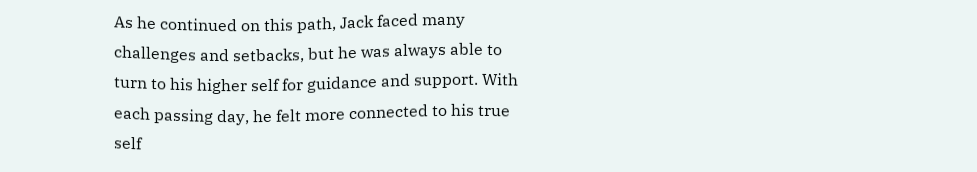As he continued on this path, Jack faced many challenges and setbacks, but he was always able to turn to his higher self for guidance and support. With each passing day, he felt more connected to his true self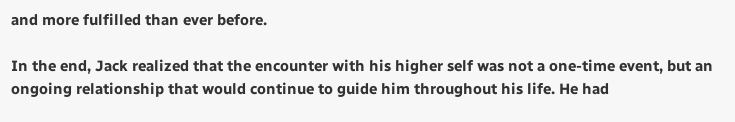and more fulfilled than ever before.

In the end, Jack realized that the encounter with his higher self was not a one-time event, but an ongoing relationship that would continue to guide him throughout his life. He had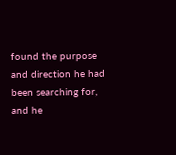found the purpose and direction he had been searching for, and he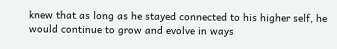knew that as long as he stayed connected to his higher self, he would continue to grow and evolve in ways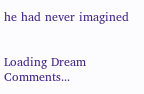he had never imagined


Loading Dream Comments...